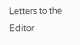Letters to the Editor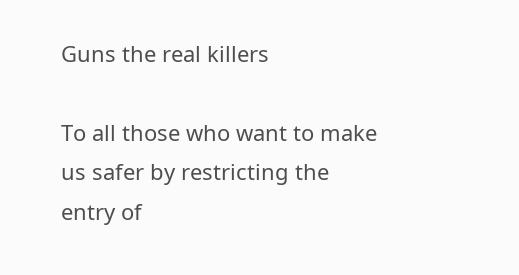Guns the real killers

To all those who want to make us safer by restricting the entry of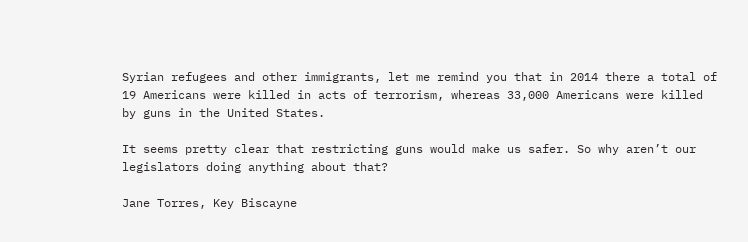Syrian refugees and other immigrants, let me remind you that in 2014 there a total of 19 Americans were killed in acts of terrorism, whereas 33,000 Americans were killed by guns in the United States.

It seems pretty clear that restricting guns would make us safer. So why aren’t our legislators doing anything about that?

Jane Torres, Key Biscayne